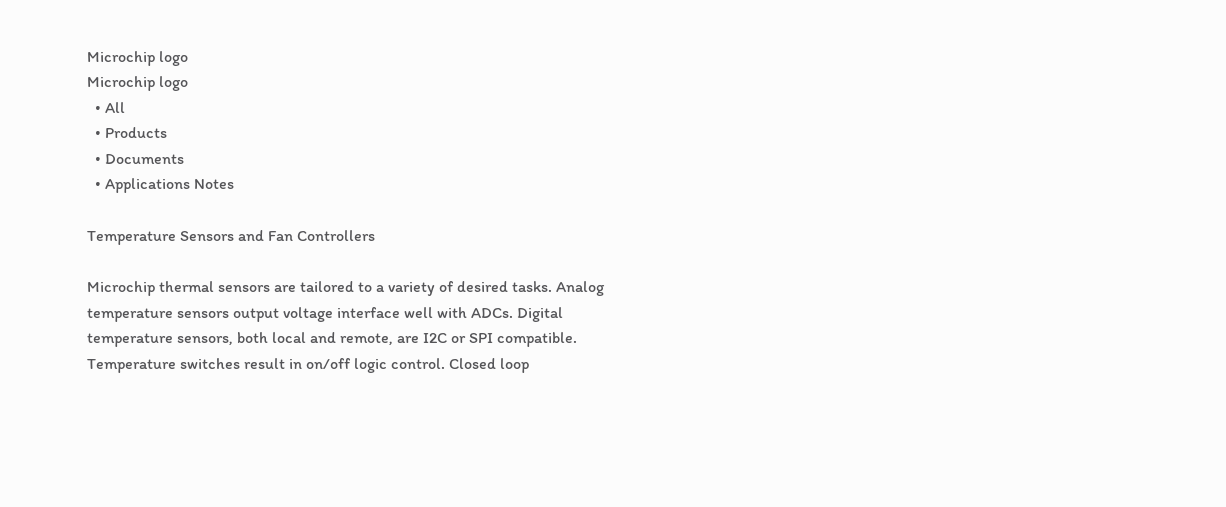Microchip logo
Microchip logo
  • All
  • Products
  • Documents
  • Applications Notes

Temperature Sensors and Fan Controllers

Microchip thermal sensors are tailored to a variety of desired tasks. Analog temperature sensors output voltage interface well with ADCs. Digital temperature sensors, both local and remote, are I2C or SPI compatible. Temperature switches result in on/off logic control. Closed loop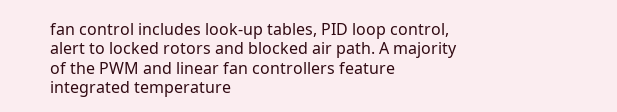fan control includes look-up tables, PID loop control, alert to locked rotors and blocked air path. A majority of the PWM and linear fan controllers feature integrated temperature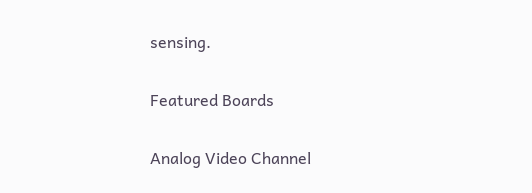sensing.

Featured Boards

Analog Video Channel